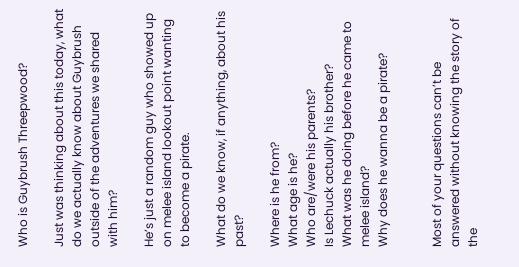Who is Guybrush Threepwood?

Just was thinking about this today, what do we actually know about Guybrush outside of the adventures we shared with him?

He’s just a random guy who showed up on melee island lookout point wanting to become a pirate.

What do we know, if anything, about his past?

Where is he from?
What age is he?
Who are/were his parents?
Is Lechuck actually his brother?
What was he doing before he came to melee island?
Why does he wanna be a pirate?


Most of your questions can’t be answered without knowing the story of the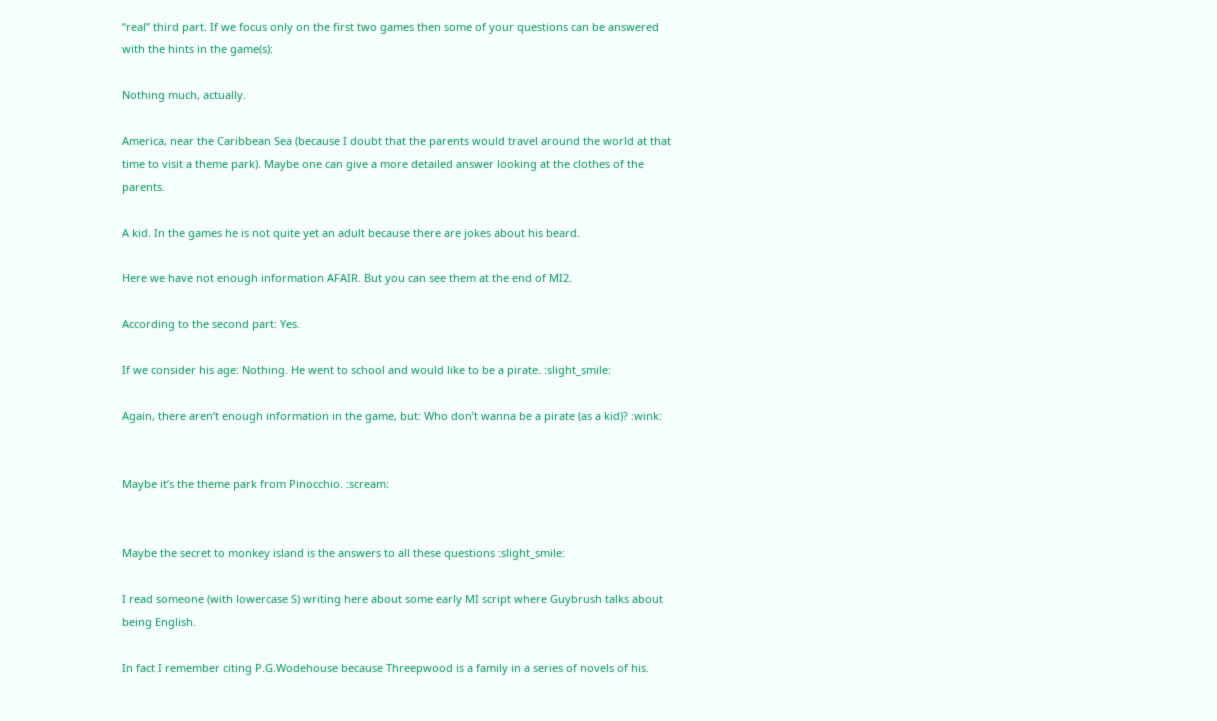“real” third part. If we focus only on the first two games then some of your questions can be answered with the hints in the game(s):

Nothing much, actually.

America, near the Caribbean Sea (because I doubt that the parents would travel around the world at that time to visit a theme park). Maybe one can give a more detailed answer looking at the clothes of the parents.

A kid. In the games he is not quite yet an adult because there are jokes about his beard.

Here we have not enough information AFAIR. But you can see them at the end of MI2.

According to the second part: Yes.

If we consider his age: Nothing. He went to school and would like to be a pirate. :slight_smile:

Again, there aren’t enough information in the game, but: Who don’t wanna be a pirate (as a kid)? :wink:


Maybe it’s the theme park from Pinocchio. :scream:


Maybe the secret to monkey island is the answers to all these questions :slight_smile:

I read someone (with lowercase S) writing here about some early MI script where Guybrush talks about being English.

In fact I remember citing P.G.Wodehouse because Threepwood is a family in a series of novels of his.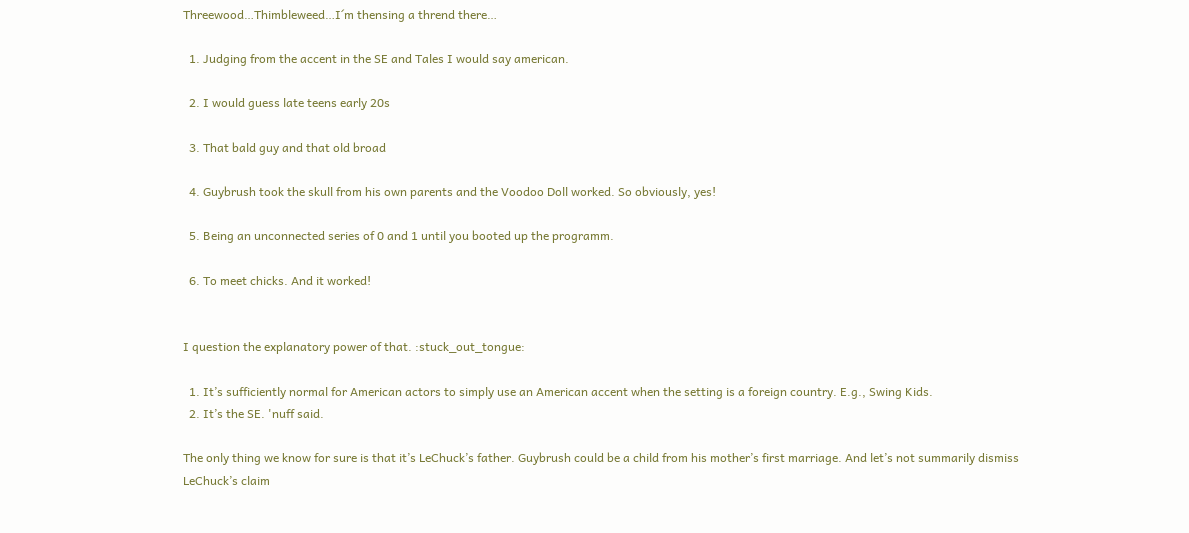Threewood…Thimbleweed…I´m thensing a thrend there…

  1. Judging from the accent in the SE and Tales I would say american.

  2. I would guess late teens early 20s

  3. That bald guy and that old broad

  4. Guybrush took the skull from his own parents and the Voodoo Doll worked. So obviously, yes!

  5. Being an unconnected series of 0 and 1 until you booted up the programm.

  6. To meet chicks. And it worked!


I question the explanatory power of that. :stuck_out_tongue:

  1. It’s sufficiently normal for American actors to simply use an American accent when the setting is a foreign country. E.g., Swing Kids.
  2. It’s the SE. 'nuff said.

The only thing we know for sure is that it’s LeChuck’s father. Guybrush could be a child from his mother’s first marriage. And let’s not summarily dismiss LeChuck’s claim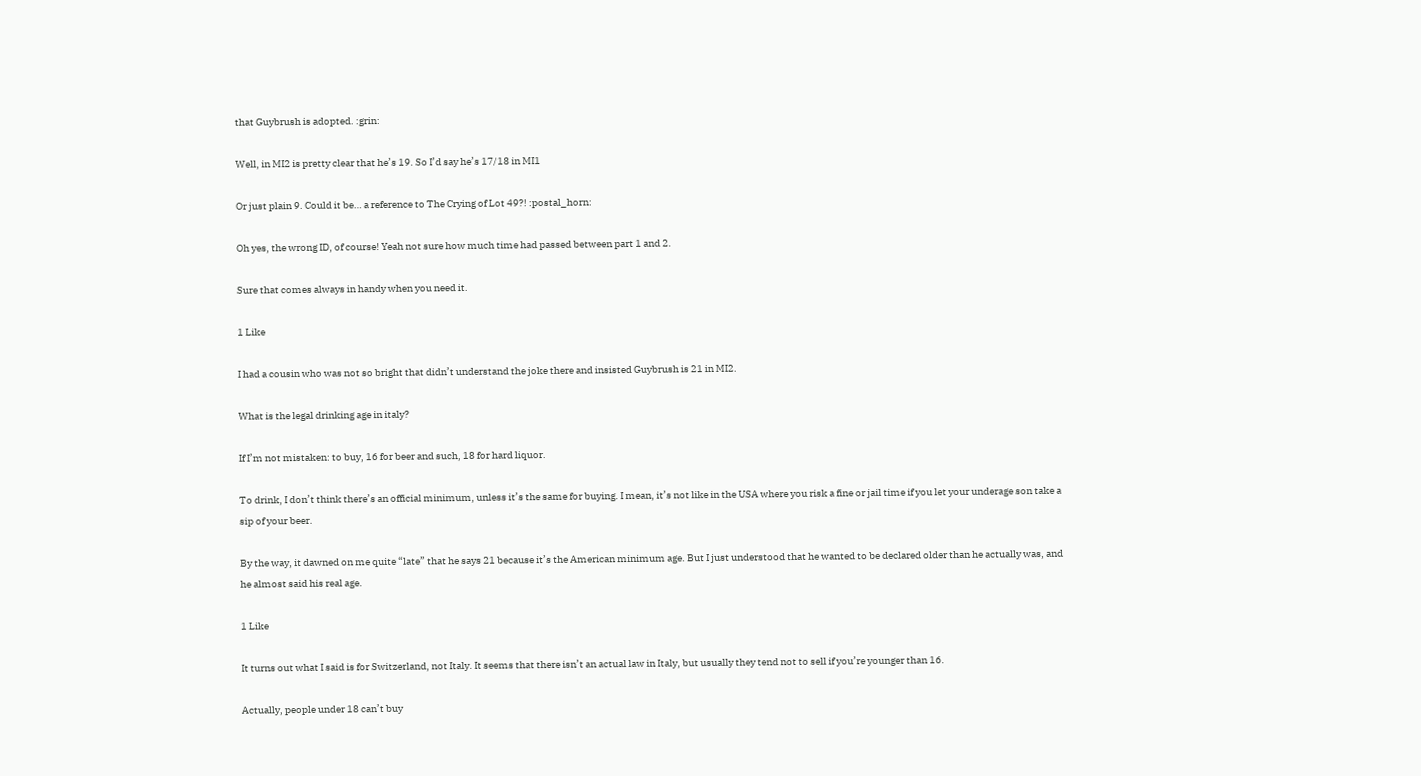that Guybrush is adopted. :grin:

Well, in MI2 is pretty clear that he’s 19. So I’d say he’s 17/18 in MI1

Or just plain 9. Could it be… a reference to The Crying of Lot 49?! :postal_horn:

Oh yes, the wrong ID, of course! Yeah not sure how much time had passed between part 1 and 2.

Sure that comes always in handy when you need it.

1 Like

I had a cousin who was not so bright that didn’t understand the joke there and insisted Guybrush is 21 in MI2.

What is the legal drinking age in italy?

If I’m not mistaken: to buy, 16 for beer and such, 18 for hard liquor.

To drink, I don’t think there’s an official minimum, unless it’s the same for buying. I mean, it’s not like in the USA where you risk a fine or jail time if you let your underage son take a sip of your beer.

By the way, it dawned on me quite “late” that he says 21 because it’s the American minimum age. But I just understood that he wanted to be declared older than he actually was, and he almost said his real age.

1 Like

It turns out what I said is for Switzerland, not Italy. It seems that there isn’t an actual law in Italy, but usually they tend not to sell if you’re younger than 16.

Actually, people under 18 can’t buy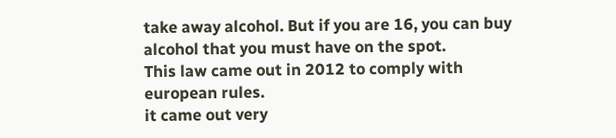take away alcohol. But if you are 16, you can buy alcohol that you must have on the spot.
This law came out in 2012 to comply with european rules.
it came out very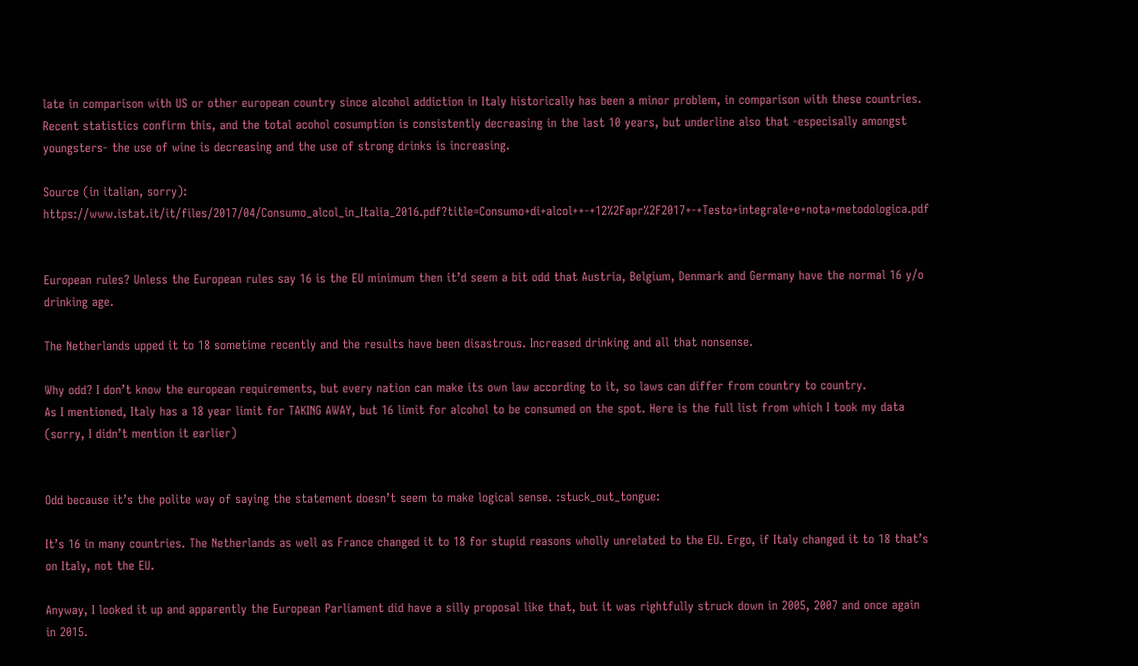late in comparison with US or other european country since alcohol addiction in Italy historically has been a minor problem, in comparison with these countries.
Recent statistics confirm this, and the total acohol cosumption is consistently decreasing in the last 10 years, but underline also that -especisally amongst youngsters- the use of wine is decreasing and the use of strong drinks is increasing.

Source (in italian, sorry): https://www.istat.it/it/files/2017/04/Consumo_alcol_in_Italia_2016.pdf?title=Consumo+di+alcol++-+12%2Fapr%2F2017+-+Testo+integrale+e+nota+metodologica.pdf


European rules? Unless the European rules say 16 is the EU minimum then it’d seem a bit odd that Austria, Belgium, Denmark and Germany have the normal 16 y/o drinking age.

The Netherlands upped it to 18 sometime recently and the results have been disastrous. Increased drinking and all that nonsense.

Why odd? I don’t know the european requirements, but every nation can make its own law according to it, so laws can differ from country to country.
As I mentioned, Italy has a 18 year limit for TAKING AWAY, but 16 limit for alcohol to be consumed on the spot. Here is the full list from which I took my data (sorry, I didn’t mention it earlier)


Odd because it’s the polite way of saying the statement doesn’t seem to make logical sense. :stuck_out_tongue:

It’s 16 in many countries. The Netherlands as well as France changed it to 18 for stupid reasons wholly unrelated to the EU. Ergo, if Italy changed it to 18 that’s on Italy, not the EU.

Anyway, I looked it up and apparently the European Parliament did have a silly proposal like that, but it was rightfully struck down in 2005, 2007 and once again in 2015.